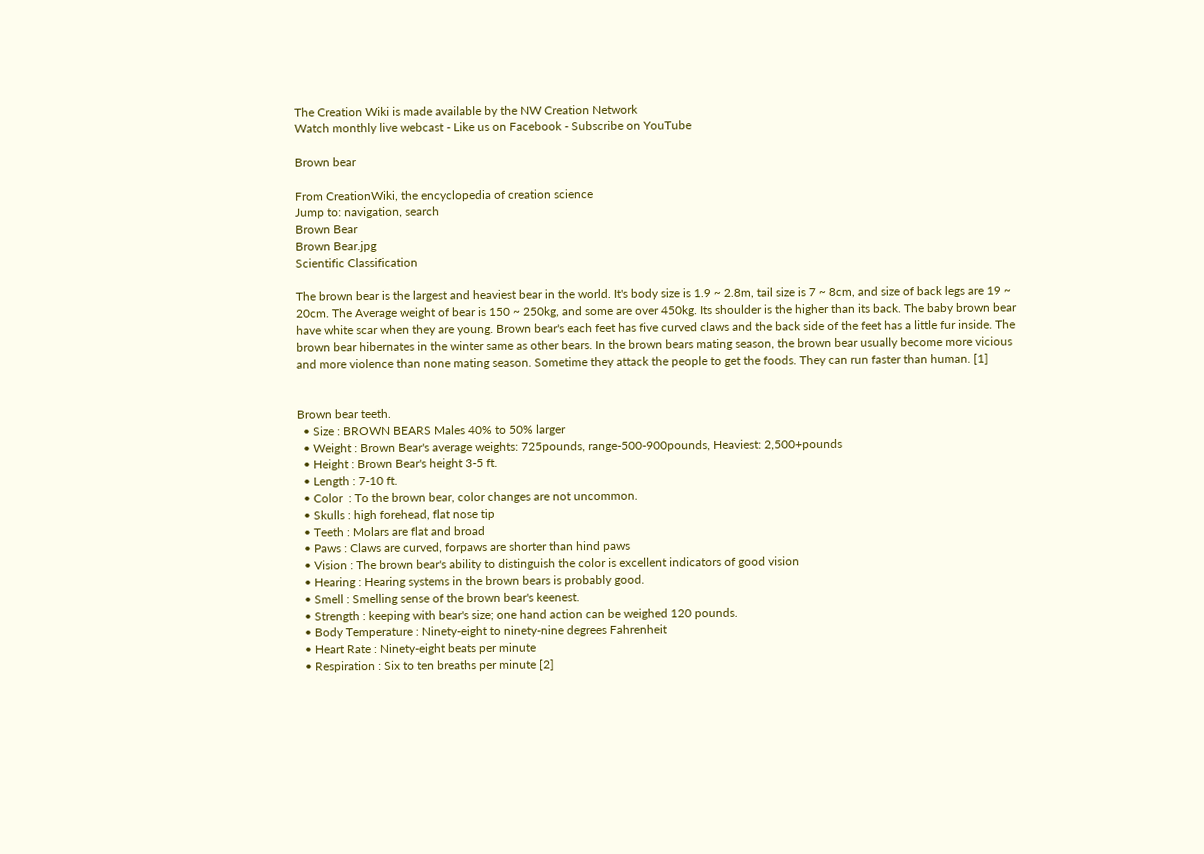The Creation Wiki is made available by the NW Creation Network
Watch monthly live webcast - Like us on Facebook - Subscribe on YouTube

Brown bear

From CreationWiki, the encyclopedia of creation science
Jump to: navigation, search
Brown Bear
Brown Bear.jpg
Scientific Classification

The brown bear is the largest and heaviest bear in the world. It's body size is 1.9 ~ 2.8m, tail size is 7 ~ 8cm, and size of back legs are 19 ~ 20cm. The Average weight of bear is 150 ~ 250kg, and some are over 450kg. Its shoulder is the higher than its back. The baby brown bear have white scar when they are young. Brown bear's each feet has five curved claws and the back side of the feet has a little fur inside. The brown bear hibernates in the winter same as other bears. In the brown bears mating season, the brown bear usually become more vicious and more violence than none mating season. Sometime they attack the people to get the foods. They can run faster than human. [1]


Brown bear teeth.
  • Size : BROWN BEARS Males 40% to 50% larger
  • Weight : Brown Bear's average weights: 725pounds, range-500-900pounds, Heaviest: 2,500+pounds
  • Height : Brown Bear's height 3-5 ft.
  • Length : 7-10 ft.
  • Color  : To the brown bear, color changes are not uncommon.
  • Skulls : high forehead, flat nose tip
  • Teeth : Molars are flat and broad
  • Paws : Claws are curved, forpaws are shorter than hind paws
  • Vision : The brown bear's ability to distinguish the color is excellent indicators of good vision
  • Hearing : Hearing systems in the brown bears is probably good.
  • Smell : Smelling sense of the brown bear's keenest.
  • Strength : keeping with bear's size; one hand action can be weighed 120 pounds.
  • Body Temperature : Ninety-eight to ninety-nine degrees Fahrenheit
  • Heart Rate : Ninety-eight beats per minute
  • Respiration : Six to ten breaths per minute [2]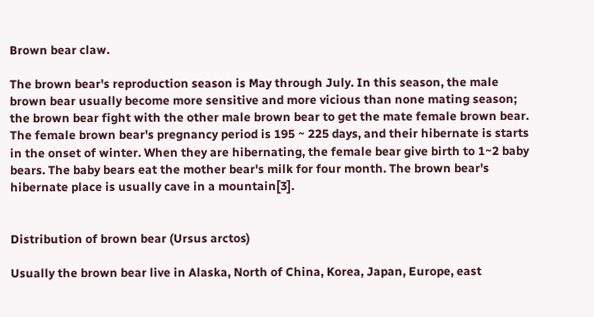Brown bear claw.

The brown bear's reproduction season is May through July. In this season, the male brown bear usually become more sensitive and more vicious than none mating season; the brown bear fight with the other male brown bear to get the mate female brown bear. The female brown bear's pregnancy period is 195 ~ 225 days, and their hibernate is starts in the onset of winter. When they are hibernating, the female bear give birth to 1~2 baby bears. The baby bears eat the mother bear's milk for four month. The brown bear's hibernate place is usually cave in a mountain[3].


Distribution of brown bear (Ursus arctos)

Usually the brown bear live in Alaska, North of China, Korea, Japan, Europe, east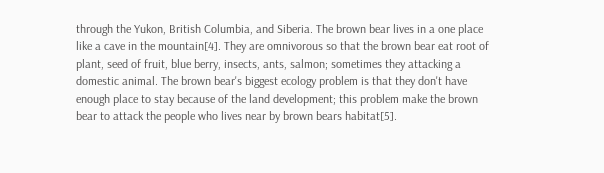through the Yukon, British Columbia, and Siberia. The brown bear lives in a one place like a cave in the mountain[4]. They are omnivorous so that the brown bear eat root of plant, seed of fruit, blue berry, insects, ants, salmon; sometimes they attacking a domestic animal. The brown bear's biggest ecology problem is that they don't have enough place to stay because of the land development; this problem make the brown bear to attack the people who lives near by brown bears habitat[5].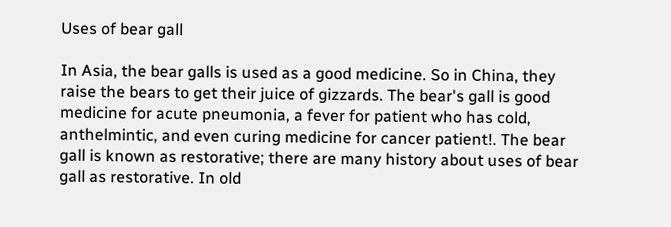Uses of bear gall

In Asia, the bear galls is used as a good medicine. So in China, they raise the bears to get their juice of gizzards. The bear's gall is good medicine for acute pneumonia, a fever for patient who has cold, anthelmintic, and even curing medicine for cancer patient!. The bear gall is known as restorative; there are many history about uses of bear gall as restorative. In old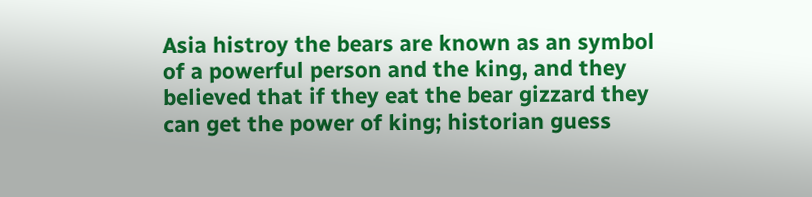Asia histroy the bears are known as an symbol of a powerful person and the king, and they believed that if they eat the bear gizzard they can get the power of king; historian guess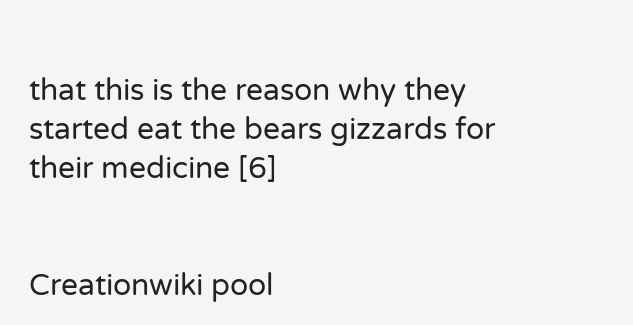that this is the reason why they started eat the bears gizzards for their medicine [6]


Creationwiki pool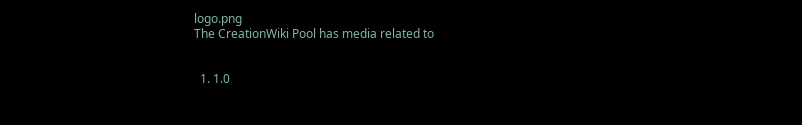logo.png
The CreationWiki Pool has media related to


  1. 1.0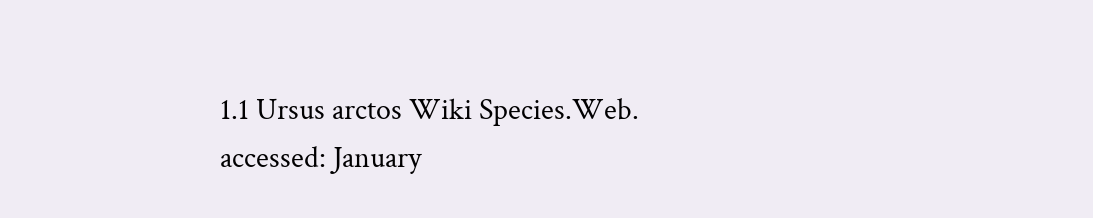1.1 Ursus arctos Wiki Species.Web. accessed: January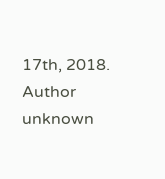17th, 2018. Author unknown